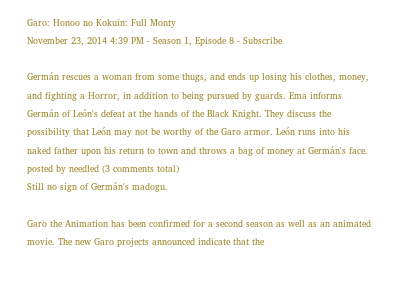Garo: Honoo no Kokuin: Full Monty
November 23, 2014 4:39 PM - Season 1, Episode 8 - Subscribe

Germán rescues a woman from some thugs, and ends up losing his clothes, money, and fighting a Horror, in addition to being pursued by guards. Ema informs Germán of León's defeat at the hands of the Black Knight. They discuss the possibility that León may not be worthy of the Garo armor. León runs into his naked father upon his return to town and throws a bag of money at Germán's face.
posted by needled (3 comments total)
Still no sign of Germán's madogu.

Garo the Animation has been confirmed for a second season as well as an animated movie. The new Garo projects announced indicate that the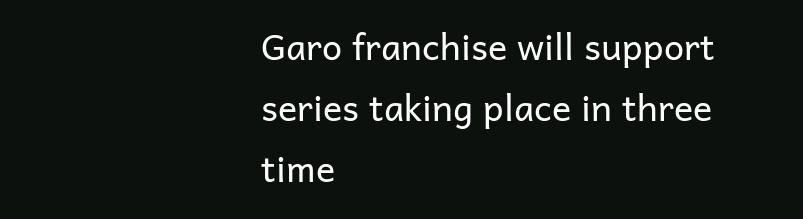Garo franchise will support series taking place in three time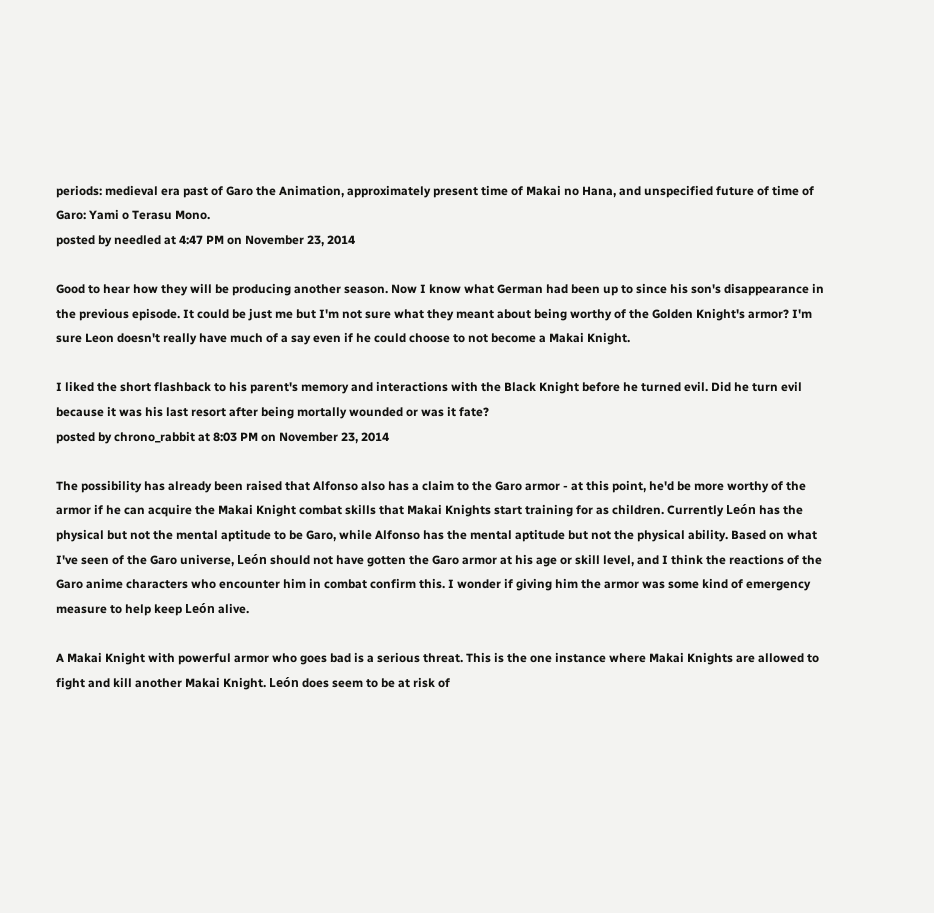periods: medieval era past of Garo the Animation, approximately present time of Makai no Hana, and unspecified future of time of Garo: Yami o Terasu Mono.
posted by needled at 4:47 PM on November 23, 2014

Good to hear how they will be producing another season. Now I know what German had been up to since his son's disappearance in the previous episode. It could be just me but I'm not sure what they meant about being worthy of the Golden Knight's armor? I'm sure Leon doesn't really have much of a say even if he could choose to not become a Makai Knight.

I liked the short flashback to his parent's memory and interactions with the Black Knight before he turned evil. Did he turn evil because it was his last resort after being mortally wounded or was it fate?
posted by chrono_rabbit at 8:03 PM on November 23, 2014

The possibility has already been raised that Alfonso also has a claim to the Garo armor - at this point, he'd be more worthy of the armor if he can acquire the Makai Knight combat skills that Makai Knights start training for as children. Currently León has the physical but not the mental aptitude to be Garo, while Alfonso has the mental aptitude but not the physical ability. Based on what I've seen of the Garo universe, León should not have gotten the Garo armor at his age or skill level, and I think the reactions of the Garo anime characters who encounter him in combat confirm this. I wonder if giving him the armor was some kind of emergency measure to help keep León alive.

A Makai Knight with powerful armor who goes bad is a serious threat. This is the one instance where Makai Knights are allowed to fight and kill another Makai Knight. León does seem to be at risk of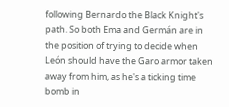following Bernardo the Black Knight's path. So both Ema and Germán are in the position of trying to decide when León should have the Garo armor taken away from him, as he's a ticking time bomb in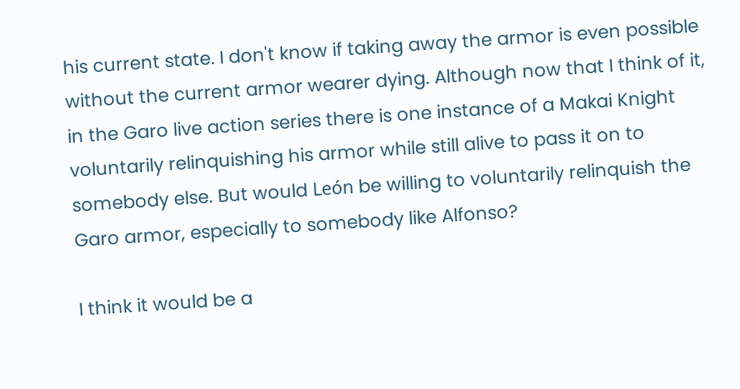his current state. I don't know if taking away the armor is even possible without the current armor wearer dying. Although now that I think of it, in the Garo live action series there is one instance of a Makai Knight voluntarily relinquishing his armor while still alive to pass it on to somebody else. But would León be willing to voluntarily relinquish the Garo armor, especially to somebody like Alfonso?

I think it would be a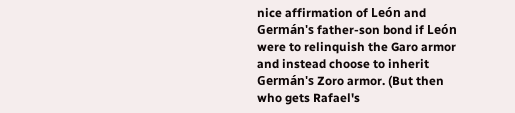nice affirmation of León and Germán's father-son bond if León were to relinquish the Garo armor and instead choose to inherit Germán's Zoro armor. (But then who gets Rafael's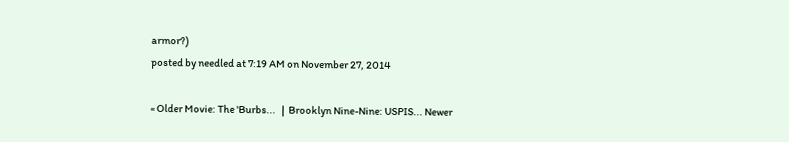armor?)
posted by needled at 7:19 AM on November 27, 2014

« Older Movie: The 'Burbs...   |  Brooklyn Nine-Nine: USPIS... Newer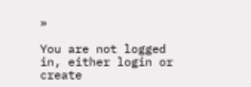»

You are not logged in, either login or create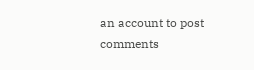an account to post comments